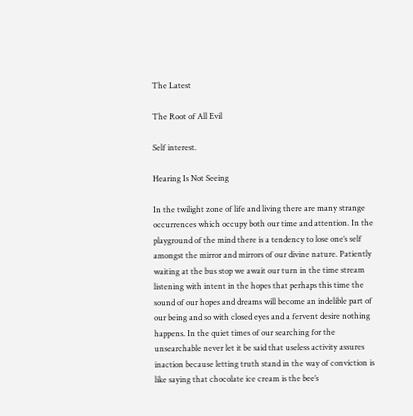The Latest

The Root of All Evil

Self interest.

Hearing Is Not Seeing

In the twilight zone of life and living there are many strange occurrences which occupy both our time and attention. In the playground of the mind there is a tendency to lose one’s self amongst the mirror and mirrors of our divine nature. Patiently waiting at the bus stop we await our turn in the time stream listening with intent in the hopes that perhaps this time the sound of our hopes and dreams will become an indelible part of our being and so with closed eyes and a fervent desire nothing happens. In the quiet times of our searching for the unsearchable never let it be said that useless activity assures inaction because letting truth stand in the way of conviction is like saying that chocolate ice cream is the bee’s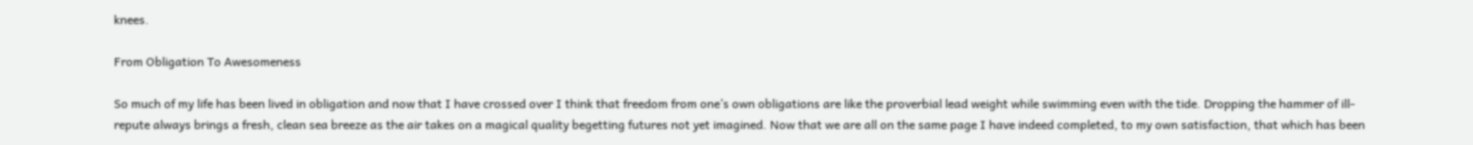knees.

From Obligation To Awesomeness

So much of my life has been lived in obligation and now that I have crossed over I think that freedom from one’s own obligations are like the proverbial lead weight while swimming even with the tide. Dropping the hammer of ill-repute always brings a fresh, clean sea breeze as the air takes on a magical quality begetting futures not yet imagined. Now that we are all on the same page I have indeed completed, to my own satisfaction, that which has been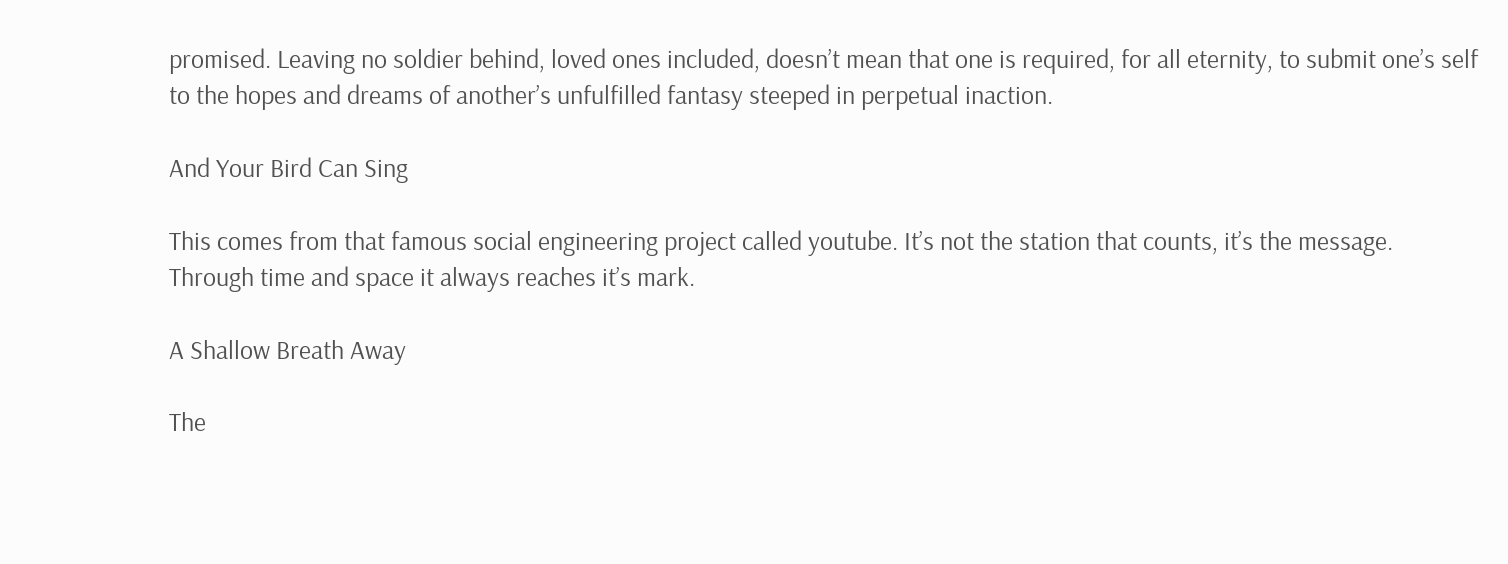promised. Leaving no soldier behind, loved ones included, doesn’t mean that one is required, for all eternity, to submit one’s self to the hopes and dreams of another’s unfulfilled fantasy steeped in perpetual inaction.

And Your Bird Can Sing

This comes from that famous social engineering project called youtube. It’s not the station that counts, it’s the message. Through time and space it always reaches it’s mark.

A Shallow Breath Away

The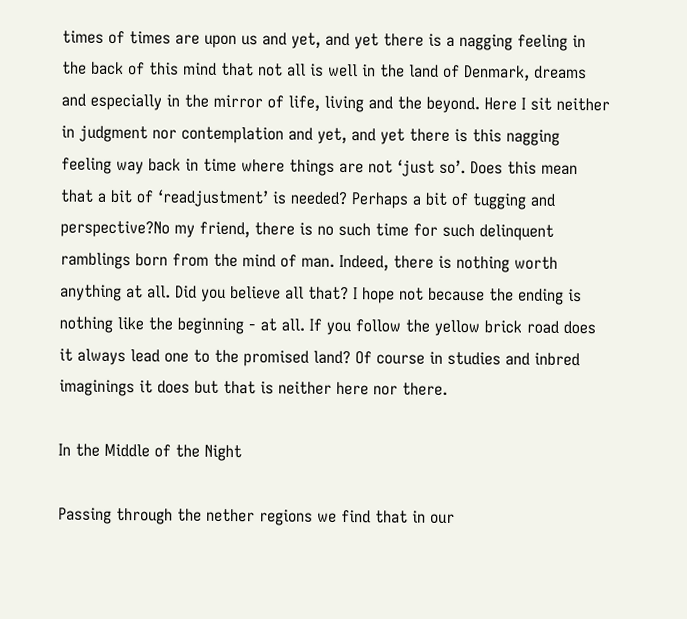times of times are upon us and yet, and yet there is a nagging feeling in the back of this mind that not all is well in the land of Denmark, dreams and especially in the mirror of life, living and the beyond. Here I sit neither in judgment nor contemplation and yet, and yet there is this nagging feeling way back in time where things are not ‘just so’. Does this mean that a bit of ‘readjustment’ is needed? Perhaps a bit of tugging and perspective?No my friend, there is no such time for such delinquent ramblings born from the mind of man. Indeed, there is nothing worth anything at all. Did you believe all that? I hope not because the ending is nothing like the beginning - at all. If you follow the yellow brick road does it always lead one to the promised land? Of course in studies and inbred imaginings it does but that is neither here nor there.

In the Middle of the Night

Passing through the nether regions we find that in our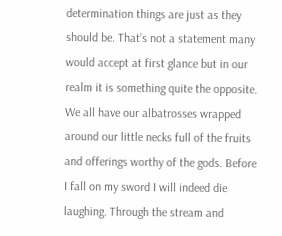determination things are just as they should be. That’s not a statement many would accept at first glance but in our realm it is something quite the opposite. We all have our albatrosses wrapped around our little necks full of the fruits and offerings worthy of the gods. Before I fall on my sword I will indeed die laughing. Through the stream and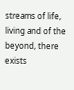streams of life, living and of the beyond, there exists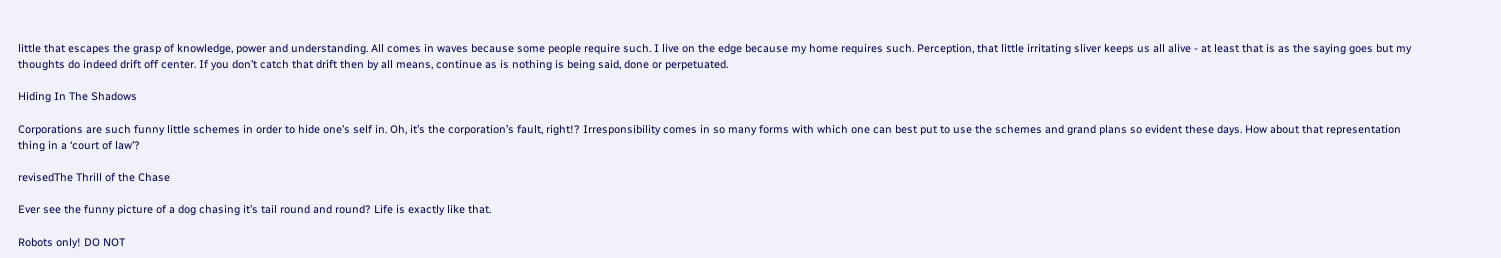little that escapes the grasp of knowledge, power and understanding. All comes in waves because some people require such. I live on the edge because my home requires such. Perception, that little irritating sliver keeps us all alive - at least that is as the saying goes but my thoughts do indeed drift off center. If you don’t catch that drift then by all means, continue as is nothing is being said, done or perpetuated.

Hiding In The Shadows

Corporations are such funny little schemes in order to hide one’s self in. Oh, it’s the corporation’s fault, right!? Irresponsibility comes in so many forms with which one can best put to use the schemes and grand plans so evident these days. How about that representation thing in a ‘court of law’?

revisedThe Thrill of the Chase

Ever see the funny picture of a dog chasing it’s tail round and round? Life is exactly like that.

Robots only! DO NOT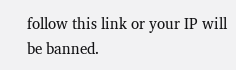follow this link or your IP will be banned.